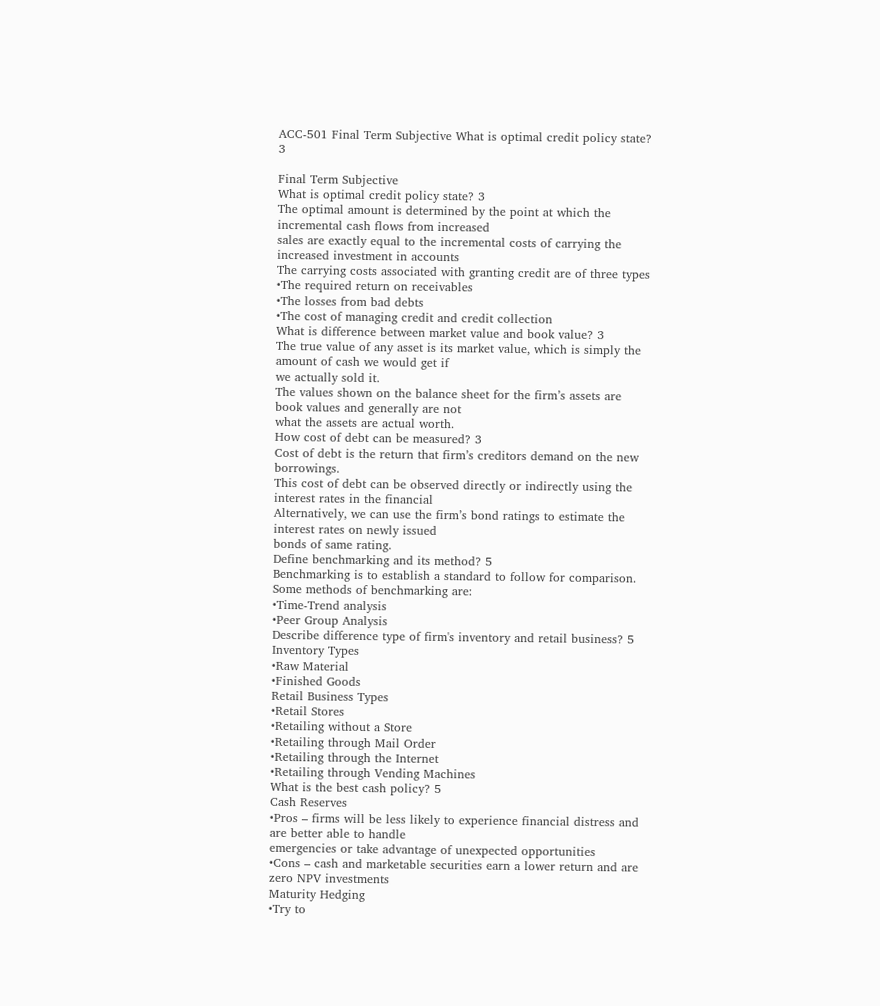ACC-501 Final Term Subjective What is optimal credit policy state? 3

Final Term Subjective
What is optimal credit policy state? 3
The optimal amount is determined by the point at which the incremental cash flows from increased
sales are exactly equal to the incremental costs of carrying the increased investment in accounts
The carrying costs associated with granting credit are of three types
•The required return on receivables
•The losses from bad debts
•The cost of managing credit and credit collection
What is difference between market value and book value? 3
The true value of any asset is its market value, which is simply the amount of cash we would get if
we actually sold it.
The values shown on the balance sheet for the firm’s assets are book values and generally are not
what the assets are actual worth.
How cost of debt can be measured? 3
Cost of debt is the return that firm’s creditors demand on the new borrowings.
This cost of debt can be observed directly or indirectly using the interest rates in the financial
Alternatively, we can use the firm’s bond ratings to estimate the interest rates on newly issued
bonds of same rating.
Define benchmarking and its method? 5
Benchmarking is to establish a standard to follow for comparison.
Some methods of benchmarking are:
•Time-Trend analysis
•Peer Group Analysis
Describe difference type of firm's inventory and retail business? 5
Inventory Types
•Raw Material
•Finished Goods
Retail Business Types
•Retail Stores
•Retailing without a Store
•Retailing through Mail Order
•Retailing through the Internet
•Retailing through Vending Machines
What is the best cash policy? 5
Cash Reserves
•Pros – firms will be less likely to experience financial distress and are better able to handle
emergencies or take advantage of unexpected opportunities
•Cons – cash and marketable securities earn a lower return and are zero NPV investments
Maturity Hedging
•Try to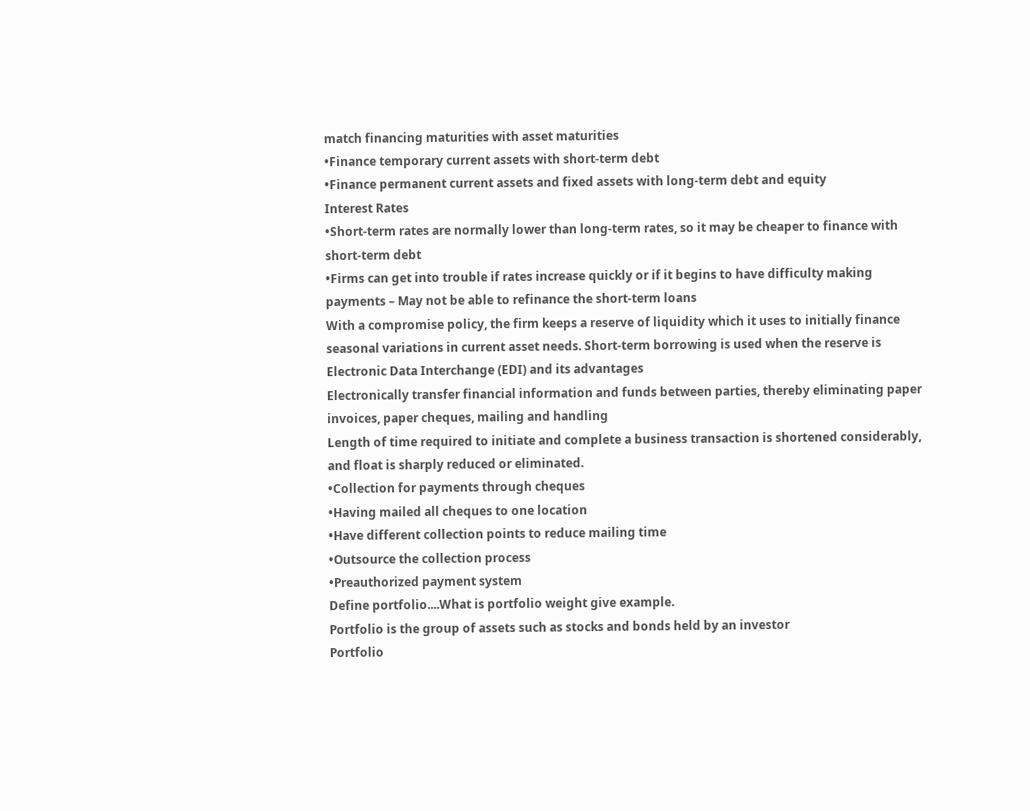match financing maturities with asset maturities
•Finance temporary current assets with short-term debt
•Finance permanent current assets and fixed assets with long-term debt and equity
Interest Rates
•Short-term rates are normally lower than long-term rates, so it may be cheaper to finance with
short-term debt
•Firms can get into trouble if rates increase quickly or if it begins to have difficulty making
payments – May not be able to refinance the short-term loans
With a compromise policy, the firm keeps a reserve of liquidity which it uses to initially finance
seasonal variations in current asset needs. Short-term borrowing is used when the reserve is
Electronic Data Interchange (EDI) and its advantages
Electronically transfer financial information and funds between parties, thereby eliminating paper
invoices, paper cheques, mailing and handling
Length of time required to initiate and complete a business transaction is shortened considerably,
and float is sharply reduced or eliminated.
•Collection for payments through cheques
•Having mailed all cheques to one location
•Have different collection points to reduce mailing time
•Outsource the collection process
•Preauthorized payment system
Define portfolio....What is portfolio weight give example.
Portfolio is the group of assets such as stocks and bonds held by an investor
Portfolio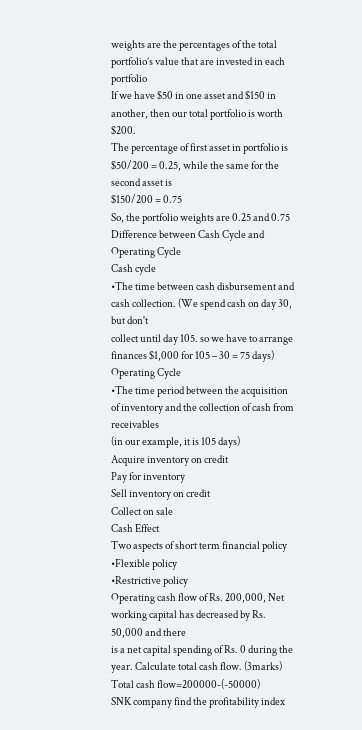weights are the percentages of the total portfolio’s value that are invested in each portfolio
If we have $50 in one asset and $150 in another, then our total portfolio is worth $200.
The percentage of first asset in portfolio is $50/200 = 0.25, while the same for the second asset is
$150/200 = 0.75
So, the portfolio weights are 0.25 and 0.75
Difference between Cash Cycle and Operating Cycle
Cash cycle
•The time between cash disbursement and cash collection. (We spend cash on day 30, but don't
collect until day 105. so we have to arrange finances $1,000 for 105 – 30 = 75 days)
Operating Cycle
•The time period between the acquisition of inventory and the collection of cash from receivables
(in our example, it is 105 days)
Acquire inventory on credit
Pay for inventory
Sell inventory on credit
Collect on sale
Cash Effect
Two aspects of short term financial policy
•Flexible policy
•Restrictive policy
Operating cash flow of Rs. 200,000, Net working capital has decreased by Rs. 50,000 and there
is a net capital spending of Rs. 0 during the year. Calculate total cash flow. (3marks)
Total cash flow=200000-(-50000)
SNK company find the profitability index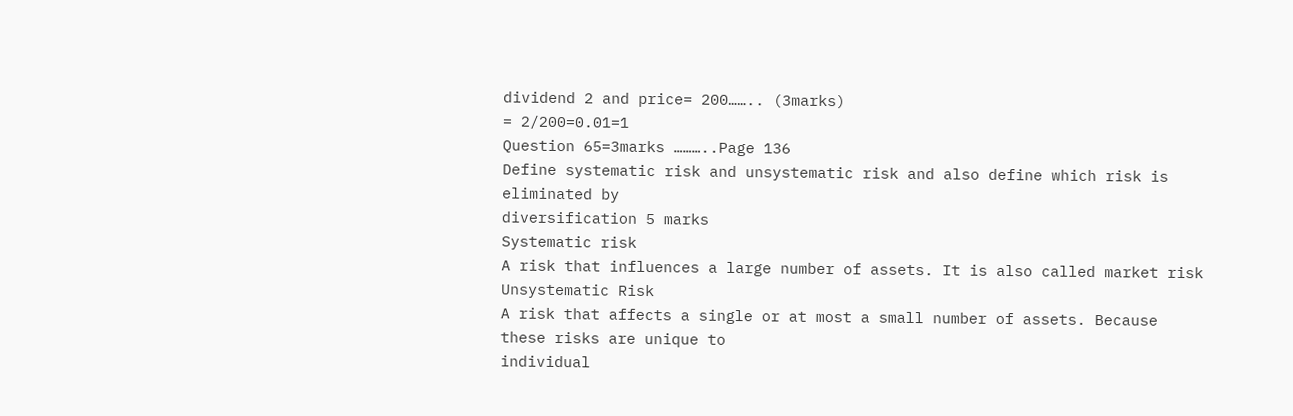dividend 2 and price= 200…….. (3marks)
= 2/200=0.01=1
Question 65=3marks ………..Page 136
Define systematic risk and unsystematic risk and also define which risk is eliminated by
diversification 5 marks
Systematic risk
A risk that influences a large number of assets. It is also called market risk
Unsystematic Risk
A risk that affects a single or at most a small number of assets. Because these risks are unique to
individual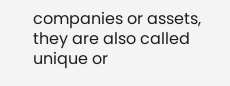companies or assets, they are also called unique or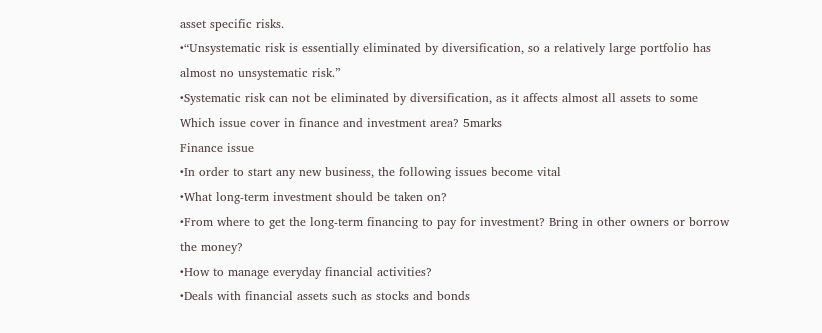asset specific risks.
•“Unsystematic risk is essentially eliminated by diversification, so a relatively large portfolio has
almost no unsystematic risk.”
•Systematic risk can not be eliminated by diversification, as it affects almost all assets to some
Which issue cover in finance and investment area? 5marks
Finance issue
•In order to start any new business, the following issues become vital
•What long-term investment should be taken on?
•From where to get the long-term financing to pay for investment? Bring in other owners or borrow
the money?
•How to manage everyday financial activities?
•Deals with financial assets such as stocks and bonds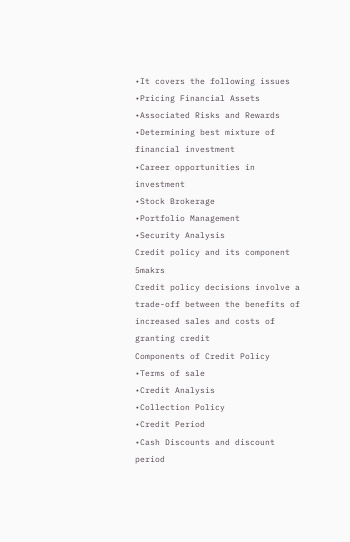•It covers the following issues
•Pricing Financial Assets
•Associated Risks and Rewards
•Determining best mixture of financial investment
•Career opportunities in investment
•Stock Brokerage
•Portfolio Management
•Security Analysis
Credit policy and its component 5makrs
Credit policy decisions involve a trade-off between the benefits of increased sales and costs of
granting credit
Components of Credit Policy
•Terms of sale
•Credit Analysis
•Collection Policy
•Credit Period
•Cash Discounts and discount period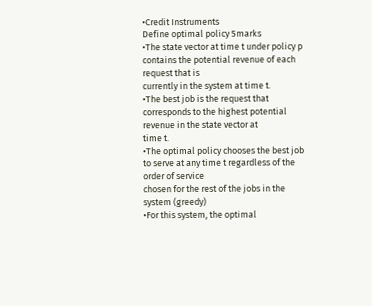•Credit Instruments
Define optimal policy 5marks
•The state vector at time t under policy p contains the potential revenue of each request that is
currently in the system at time t.
•The best job is the request that corresponds to the highest potential revenue in the state vector at
time t.
•The optimal policy chooses the best job to serve at any time t regardless of the order of service
chosen for the rest of the jobs in the system (greedy)
•For this system, the optimal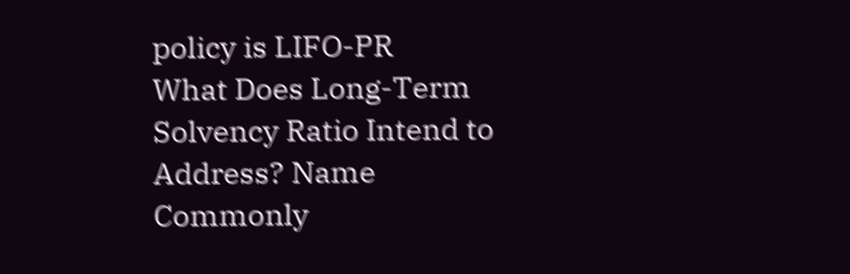policy is LIFO-PR
What Does Long-Term Solvency Ratio Intend to Address? Name Commonly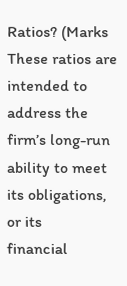Ratios? (Marks
These ratios are intended to address the firm’s long-run ability to meet its obligations, or its
financial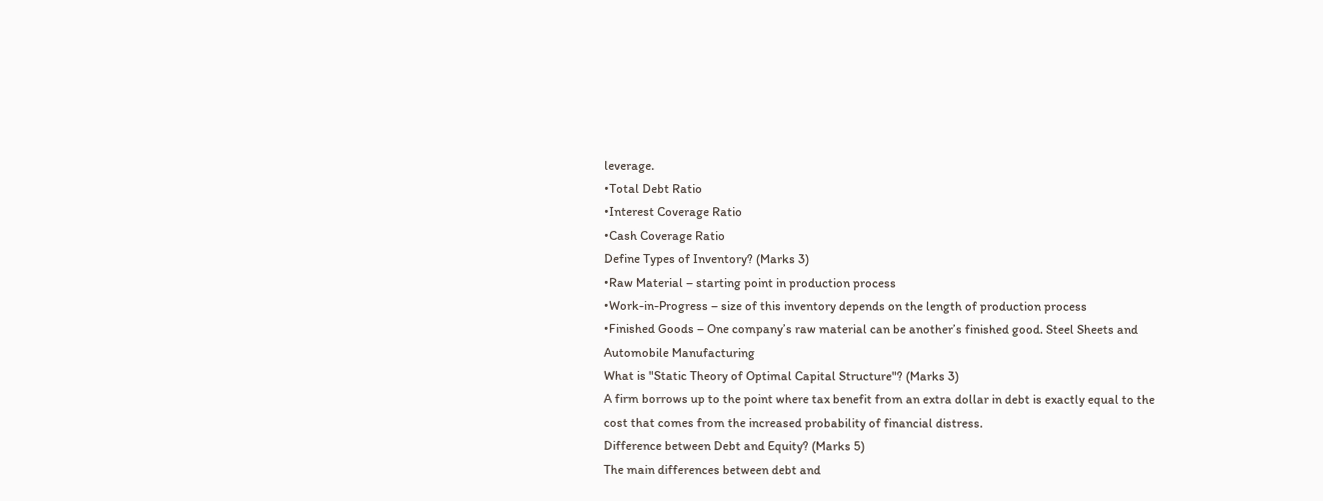leverage.
•Total Debt Ratio
•Interest Coverage Ratio
•Cash Coverage Ratio
Define Types of Inventory? (Marks 3)
•Raw Material – starting point in production process
•Work-in-Progress – size of this inventory depends on the length of production process
•Finished Goods – One company’s raw material can be another’s finished good. Steel Sheets and
Automobile Manufacturing
What is "Static Theory of Optimal Capital Structure"? (Marks 3)
A firm borrows up to the point where tax benefit from an extra dollar in debt is exactly equal to the
cost that comes from the increased probability of financial distress.
Difference between Debt and Equity? (Marks 5)
The main differences between debt and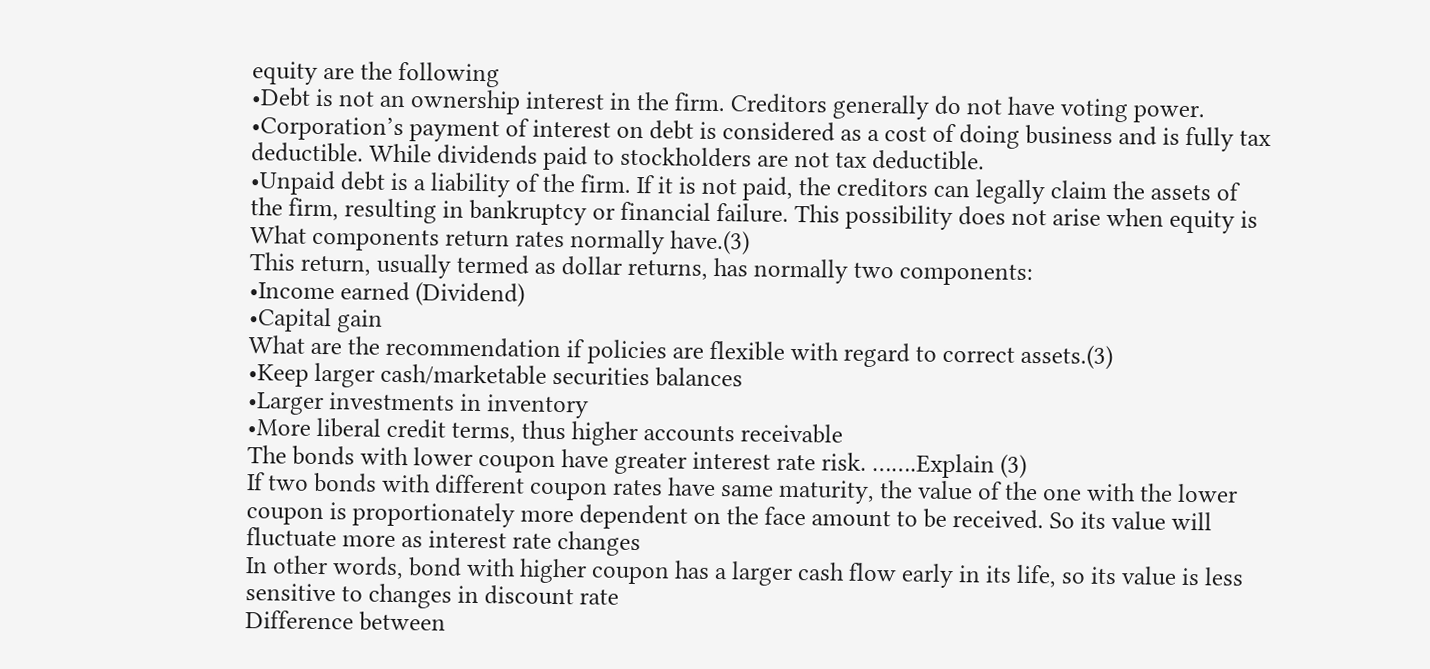equity are the following
•Debt is not an ownership interest in the firm. Creditors generally do not have voting power.
•Corporation’s payment of interest on debt is considered as a cost of doing business and is fully tax
deductible. While dividends paid to stockholders are not tax deductible.
•Unpaid debt is a liability of the firm. If it is not paid, the creditors can legally claim the assets of
the firm, resulting in bankruptcy or financial failure. This possibility does not arise when equity is
What components return rates normally have.(3)
This return, usually termed as dollar returns, has normally two components:
•Income earned (Dividend)
•Capital gain
What are the recommendation if policies are flexible with regard to correct assets.(3)
•Keep larger cash/marketable securities balances
•Larger investments in inventory
•More liberal credit terms, thus higher accounts receivable
The bonds with lower coupon have greater interest rate risk. …….Explain (3)
If two bonds with different coupon rates have same maturity, the value of the one with the lower
coupon is proportionately more dependent on the face amount to be received. So its value will
fluctuate more as interest rate changes
In other words, bond with higher coupon has a larger cash flow early in its life, so its value is less
sensitive to changes in discount rate
Difference between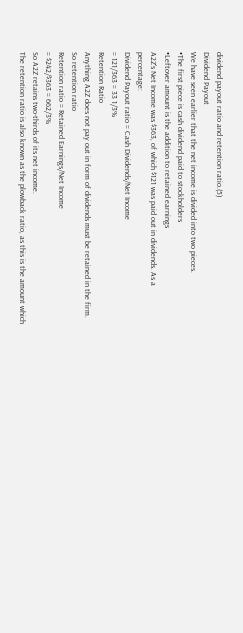dividend payout ratio and retention ratio.(5)
Dividend Payout
We have seen earlier that the net income is divided into two pieces.
•The first piece is cash dividend paid to stockholders
•Leftover amount is the addition to retained earnings
A2Z’s Net Income was $363, of which $121 was paid out in dividends. As a percentage:
Dividend Payout ratio = Cash Dividends/Net Income
= 121/363 = 33 1/3%
Retention Ratio
Anything A2Z does not pay out in form of dividends must be retained in the firm. So retention ratio
Retention ratio = Retained Earnings/Net Income
= $242/$363 = 662/3%
So A2Z retains two-thirds of its net income.
The retention ratio is also known as the plowback ratio, as this is the amount which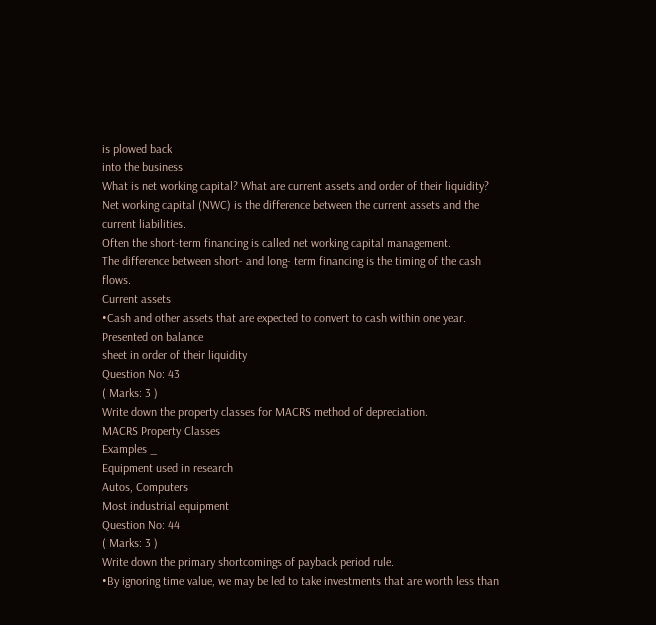is plowed back
into the business
What is net working capital? What are current assets and order of their liquidity?
Net working capital (NWC) is the difference between the current assets and the current liabilities.
Often the short-term financing is called net working capital management.
The difference between short- and long- term financing is the timing of the cash flows.
Current assets
•Cash and other assets that are expected to convert to cash within one year. Presented on balance
sheet in order of their liquidity
Question No: 43
( Marks: 3 )
Write down the property classes for MACRS method of depreciation.
MACRS Property Classes
Examples _
Equipment used in research
Autos, Computers
Most industrial equipment
Question No: 44
( Marks: 3 )
Write down the primary shortcomings of payback period rule.
•By ignoring time value, we may be led to take investments that are worth less than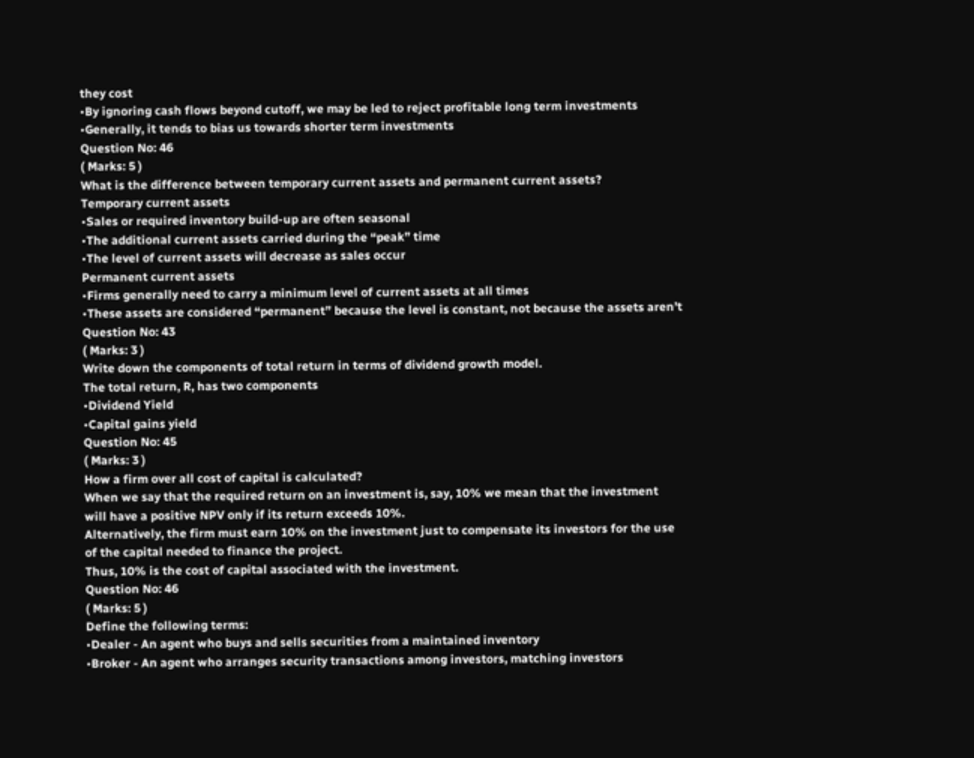they cost
•By ignoring cash flows beyond cutoff, we may be led to reject profitable long term investments
•Generally, it tends to bias us towards shorter term investments
Question No: 46
( Marks: 5 )
What is the difference between temporary current assets and permanent current assets?
Temporary current assets
•Sales or required inventory build-up are often seasonal
•The additional current assets carried during the “peak” time
•The level of current assets will decrease as sales occur
Permanent current assets
•Firms generally need to carry a minimum level of current assets at all times
•These assets are considered “permanent” because the level is constant, not because the assets aren’t
Question No: 43
( Marks: 3 )
Write down the components of total return in terms of dividend growth model.
The total return, R, has two components
•Dividend Yield
•Capital gains yield
Question No: 45
( Marks: 3 )
How a firm over all cost of capital is calculated?
When we say that the required return on an investment is, say, 10% we mean that the investment
will have a positive NPV only if its return exceeds 10%.
Alternatively, the firm must earn 10% on the investment just to compensate its investors for the use
of the capital needed to finance the project.
Thus, 10% is the cost of capital associated with the investment.
Question No: 46
( Marks: 5 )
Define the following terms:
•Dealer - An agent who buys and sells securities from a maintained inventory
•Broker - An agent who arranges security transactions among investors, matching investors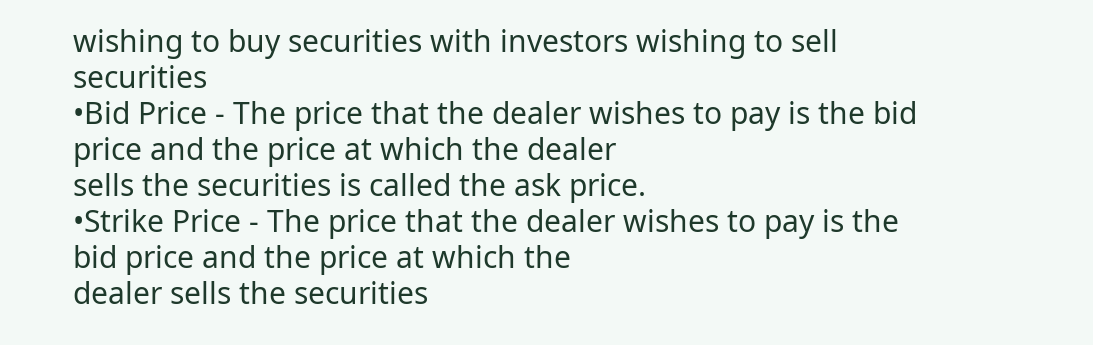wishing to buy securities with investors wishing to sell securities
•Bid Price - The price that the dealer wishes to pay is the bid price and the price at which the dealer
sells the securities is called the ask price.
•Strike Price - The price that the dealer wishes to pay is the bid price and the price at which the
dealer sells the securities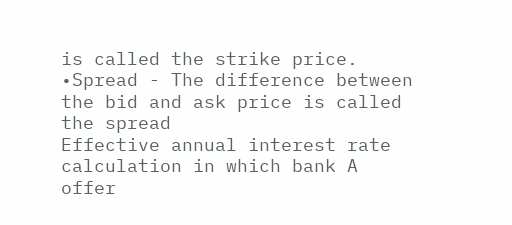is called the strike price.
•Spread - The difference between the bid and ask price is called the spread
Effective annual interest rate calculation in which bank A offer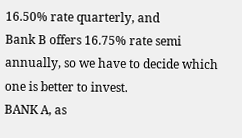16.50% rate quarterly, and
Bank B offers 16.75% rate semi annually, so we have to decide which one is better to invest.
BANK A, as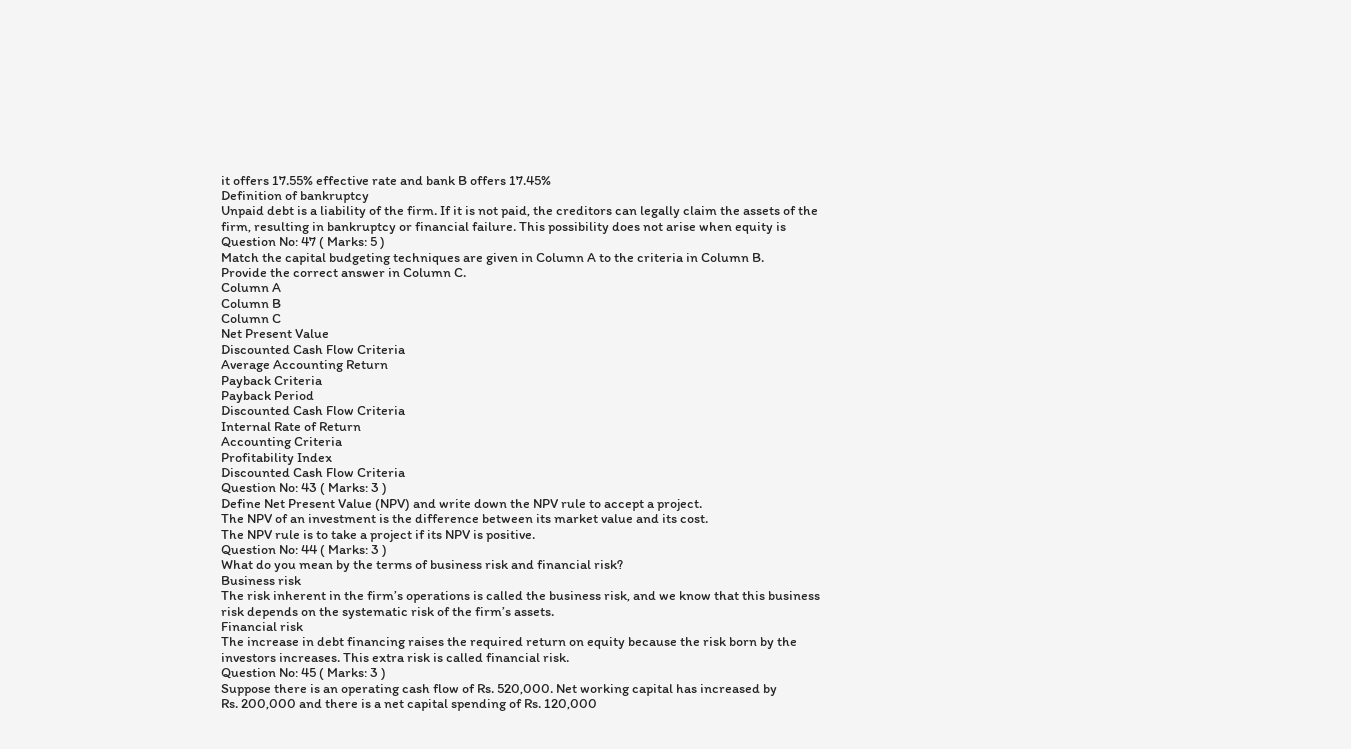it offers 17.55% effective rate and bank B offers 17.45%
Definition of bankruptcy
Unpaid debt is a liability of the firm. If it is not paid, the creditors can legally claim the assets of the
firm, resulting in bankruptcy or financial failure. This possibility does not arise when equity is
Question No: 47 ( Marks: 5 )
Match the capital budgeting techniques are given in Column A to the criteria in Column B.
Provide the correct answer in Column C.
Column A
Column B
Column C
Net Present Value
Discounted Cash Flow Criteria
Average Accounting Return
Payback Criteria
Payback Period
Discounted Cash Flow Criteria
Internal Rate of Return
Accounting Criteria
Profitability Index
Discounted Cash Flow Criteria
Question No: 43 ( Marks: 3 )
Define Net Present Value (NPV) and write down the NPV rule to accept a project.
The NPV of an investment is the difference between its market value and its cost.
The NPV rule is to take a project if its NPV is positive.
Question No: 44 ( Marks: 3 )
What do you mean by the terms of business risk and financial risk?
Business risk
The risk inherent in the firm’s operations is called the business risk, and we know that this business
risk depends on the systematic risk of the firm’s assets.
Financial risk
The increase in debt financing raises the required return on equity because the risk born by the
investors increases. This extra risk is called financial risk.
Question No: 45 ( Marks: 3 )
Suppose there is an operating cash flow of Rs. 520,000. Net working capital has increased by
Rs. 200,000 and there is a net capital spending of Rs. 120,000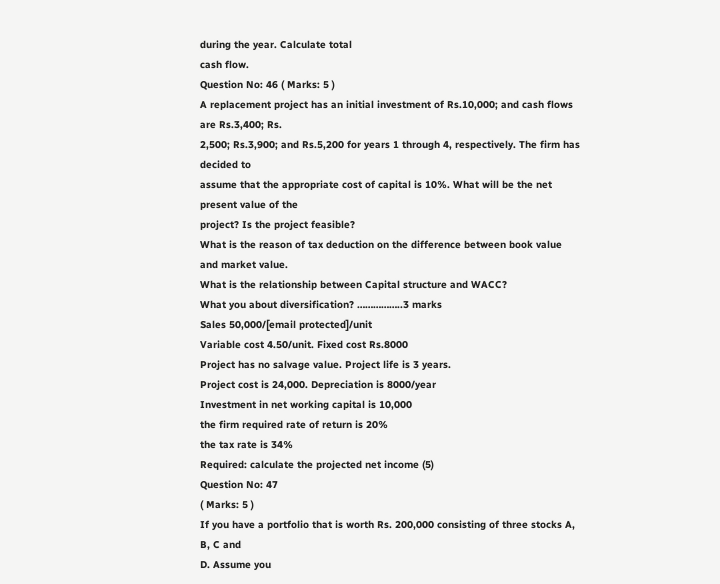during the year. Calculate total
cash flow.
Question No: 46 ( Marks: 5 )
A replacement project has an initial investment of Rs.10,000; and cash flows are Rs.3,400; Rs.
2,500; Rs.3,900; and Rs.5,200 for years 1 through 4, respectively. The firm has decided to
assume that the appropriate cost of capital is 10%. What will be the net present value of the
project? Is the project feasible?
What is the reason of tax deduction on the difference between book value and market value.
What is the relationship between Capital structure and WACC?
What you about diversification? ……………..3 marks
Sales 50,000/[email protected]/unit
Variable cost 4.50/unit. Fixed cost Rs.8000
Project has no salvage value. Project life is 3 years.
Project cost is 24,000. Depreciation is 8000/year
Investment in net working capital is 10,000
the firm required rate of return is 20%
the tax rate is 34%
Required: calculate the projected net income (5)
Question No: 47
( Marks: 5 )
If you have a portfolio that is worth Rs. 200,000 consisting of three stocks A, B, C and
D. Assume you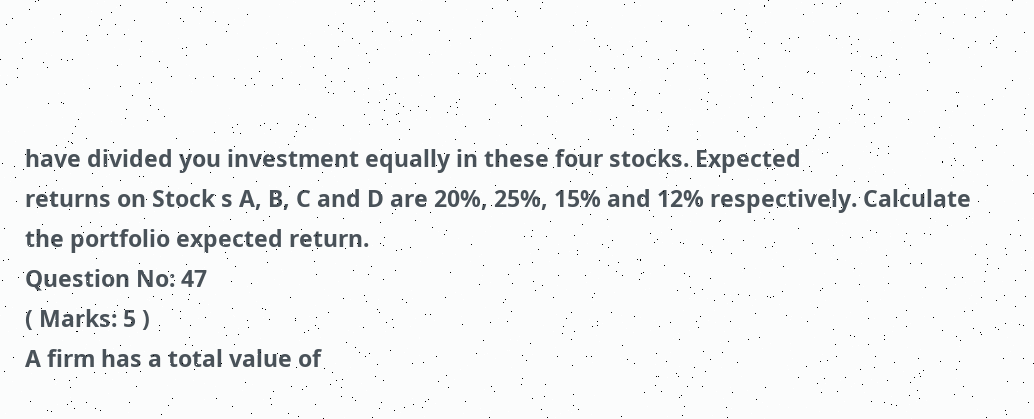have divided you investment equally in these four stocks. Expected
returns on Stock s A, B, C and D are 20%, 25%, 15% and 12% respectively. Calculate
the portfolio expected return.
Question No: 47
( Marks: 5 )
A firm has a total value of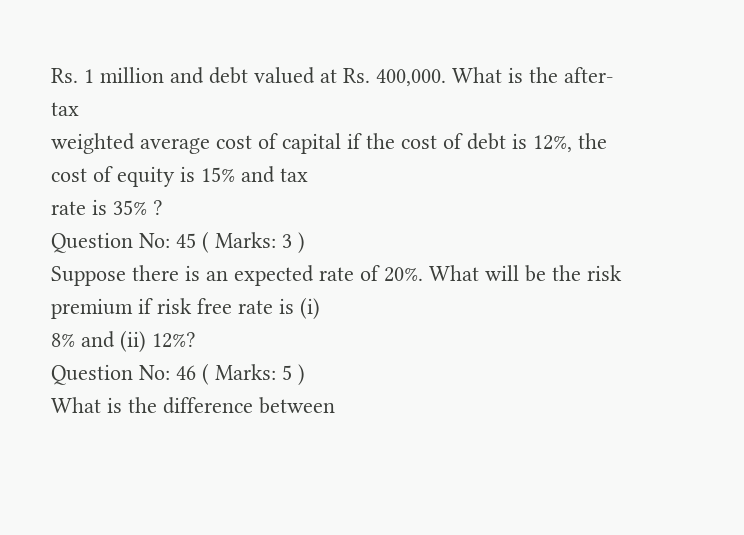Rs. 1 million and debt valued at Rs. 400,000. What is the after-tax
weighted average cost of capital if the cost of debt is 12%, the cost of equity is 15% and tax
rate is 35% ?
Question No: 45 ( Marks: 3 )
Suppose there is an expected rate of 20%. What will be the risk premium if risk free rate is (i)
8% and (ii) 12%?
Question No: 46 ( Marks: 5 )
What is the difference between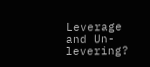Leverage and Un-levering?